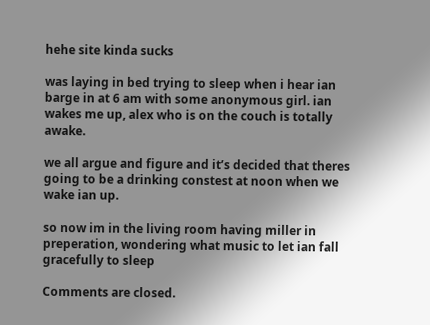hehe site kinda sucks

was laying in bed trying to sleep when i hear ian barge in at 6 am with some anonymous girl. ian wakes me up, alex who is on the couch is totally awake.

we all argue and figure and it’s decided that theres going to be a drinking constest at noon when we wake ian up.

so now im in the living room having miller in preperation, wondering what music to let ian fall gracefully to sleep

Comments are closed.